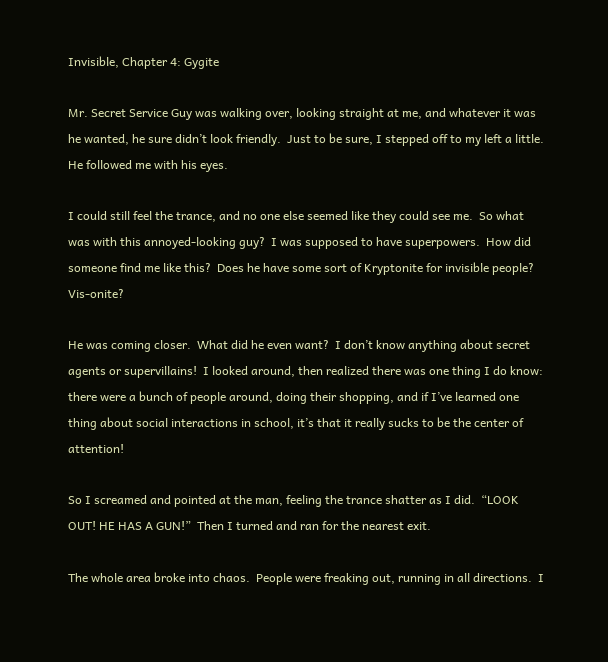Invisible, Chapter 4: Gygite

Mr. Secret Service Guy was walking over, looking straight at me, and whatever it was he wanted, he sure didn’t look friendly.  Just to be sure, I stepped off to my left a little.  He followed me with his eyes.

I could still feel the trance, and no one else seemed like they could see me.  So what was with this annoyed-looking guy?  I was supposed to have superpowers.  How did someone find me like this?  Does he have some sort of Kryptonite for invisible people?  Vis-onite?

He was coming closer.  What did he even want?  I don’t know anything about secret agents or supervillains!  I looked around, then realized there was one thing I do know: there were a bunch of people around, doing their shopping, and if I’ve learned one thing about social interactions in school, it’s that it really sucks to be the center of attention!

So I screamed and pointed at the man, feeling the trance shatter as I did.  “LOOK OUT! HE HAS A GUN!”  Then I turned and ran for the nearest exit.

The whole area broke into chaos.  People were freaking out, running in all directions.  I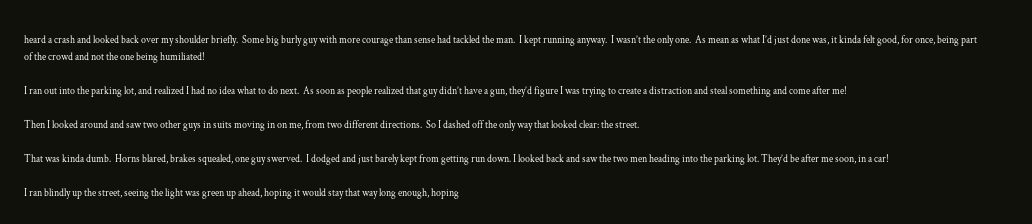heard a crash and looked back over my shoulder briefly.  Some big burly guy with more courage than sense had tackled the man.  I kept running anyway.  I wasn’t the only one.  As mean as what I’d just done was, it kinda felt good, for once, being part of the crowd and not the one being humiliated!

I ran out into the parking lot, and realized I had no idea what to do next.  As soon as people realized that guy didn’t have a gun, they’d figure I was trying to create a distraction and steal something and come after me!

Then I looked around and saw two other guys in suits moving in on me, from two different directions.  So I dashed off the only way that looked clear: the street.

That was kinda dumb.  Horns blared, brakes squealed, one guy swerved.  I dodged and just barely kept from getting run down. I looked back and saw the two men heading into the parking lot. They’d be after me soon, in a car!

I ran blindly up the street, seeing the light was green up ahead, hoping it would stay that way long enough, hoping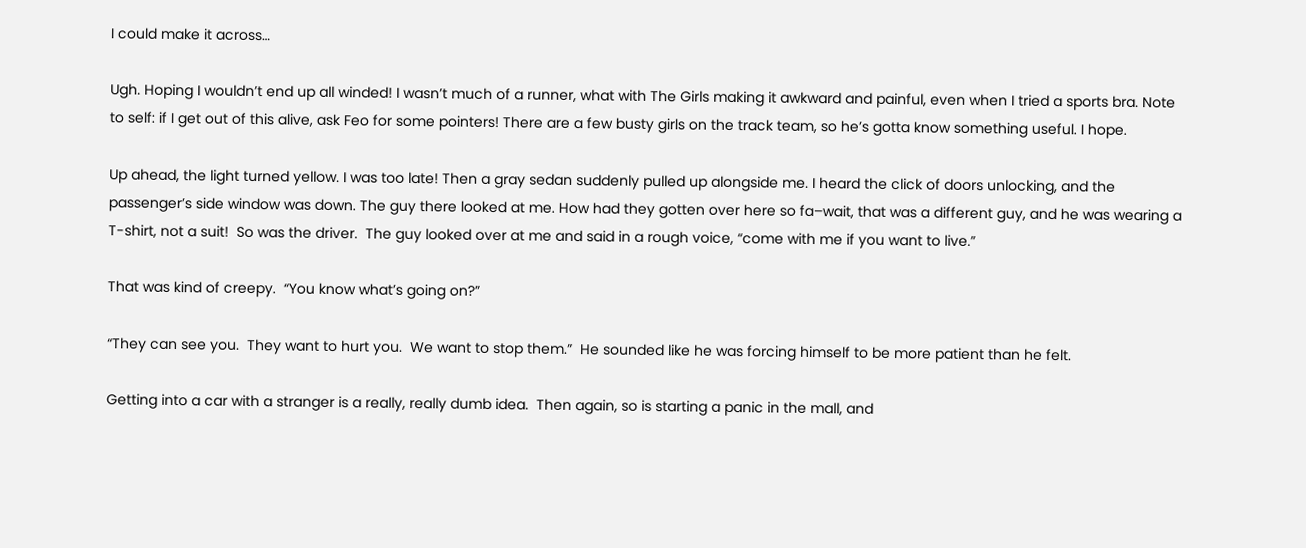I could make it across…

Ugh. Hoping I wouldn’t end up all winded! I wasn’t much of a runner, what with The Girls making it awkward and painful, even when I tried a sports bra. Note to self: if I get out of this alive, ask Feo for some pointers! There are a few busty girls on the track team, so he’s gotta know something useful. I hope.

Up ahead, the light turned yellow. I was too late! Then a gray sedan suddenly pulled up alongside me. I heard the click of doors unlocking, and the passenger’s side window was down. The guy there looked at me. How had they gotten over here so fa–wait, that was a different guy, and he was wearing a T-shirt, not a suit!  So was the driver.  The guy looked over at me and said in a rough voice, “come with me if you want to live.”

That was kind of creepy.  “You know what’s going on?”

“They can see you.  They want to hurt you.  We want to stop them.”  He sounded like he was forcing himself to be more patient than he felt.

Getting into a car with a stranger is a really, really dumb idea.  Then again, so is starting a panic in the mall, and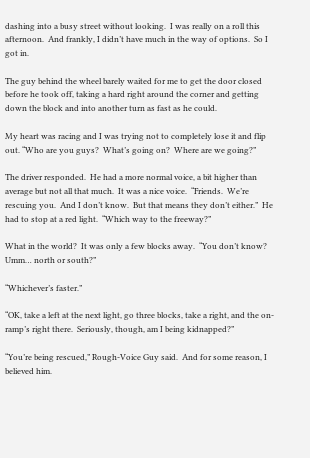dashing into a busy street without looking.  I was really on a roll this afternoon.  And frankly, I didn’t have much in the way of options.  So I got in.

The guy behind the wheel barely waited for me to get the door closed before he took off, taking a hard right around the corner and getting down the block and into another turn as fast as he could.

My heart was racing and I was trying not to completely lose it and flip out. “Who are you guys?  What’s going on?  Where are we going?”

The driver responded.  He had a more normal voice, a bit higher than average but not all that much.  It was a nice voice.  “Friends.  We’re rescuing you.  And I don’t know.  But that means they don’t either.”  He had to stop at a red light.  “Which way to the freeway?”

What in the world?  It was only a few blocks away.  “You don’t know?  Umm… north or south?”

“Whichever’s faster.”

“OK, take a left at the next light, go three blocks, take a right, and the on-ramp’s right there.  Seriously, though, am I being kidnapped?”

“You’re being rescued,” Rough-Voice Guy said.  And for some reason, I believed him.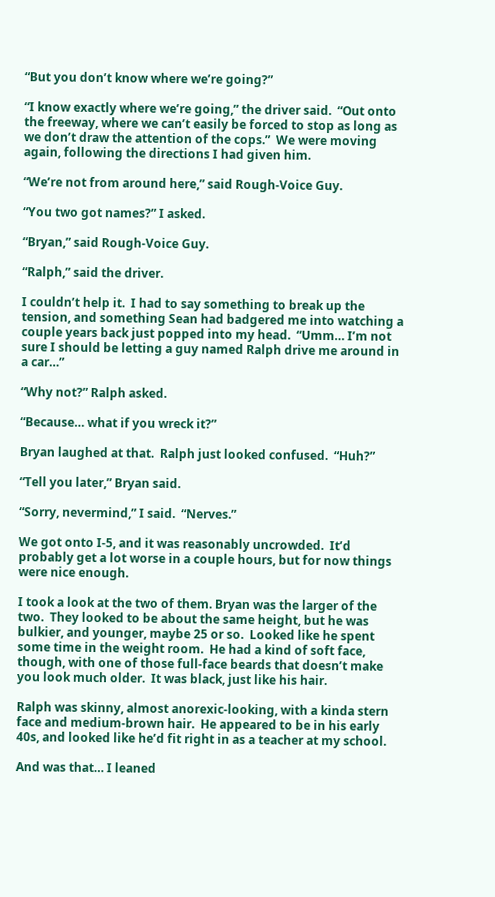“But you don’t know where we’re going?”

“I know exactly where we’re going,” the driver said.  “Out onto the freeway, where we can’t easily be forced to stop as long as we don’t draw the attention of the cops.”  We were moving again, following the directions I had given him.

“We’re not from around here,” said Rough-Voice Guy.

“You two got names?” I asked.

“Bryan,” said Rough-Voice Guy.

“Ralph,” said the driver.

I couldn’t help it.  I had to say something to break up the tension, and something Sean had badgered me into watching a couple years back just popped into my head.  “Umm… I’m not sure I should be letting a guy named Ralph drive me around in a car…”

“Why not?” Ralph asked.

“Because… what if you wreck it?”

Bryan laughed at that.  Ralph just looked confused.  “Huh?”

“Tell you later,” Bryan said.

“Sorry, nevermind,” I said.  “Nerves.”

We got onto I-5, and it was reasonably uncrowded.  It’d probably get a lot worse in a couple hours, but for now things were nice enough.

I took a look at the two of them. Bryan was the larger of the two.  They looked to be about the same height, but he was bulkier, and younger, maybe 25 or so.  Looked like he spent some time in the weight room.  He had a kind of soft face, though, with one of those full-face beards that doesn’t make you look much older.  It was black, just like his hair.

Ralph was skinny, almost anorexic-looking, with a kinda stern face and medium-brown hair.  He appeared to be in his early 40s, and looked like he’d fit right in as a teacher at my school.

And was that… I leaned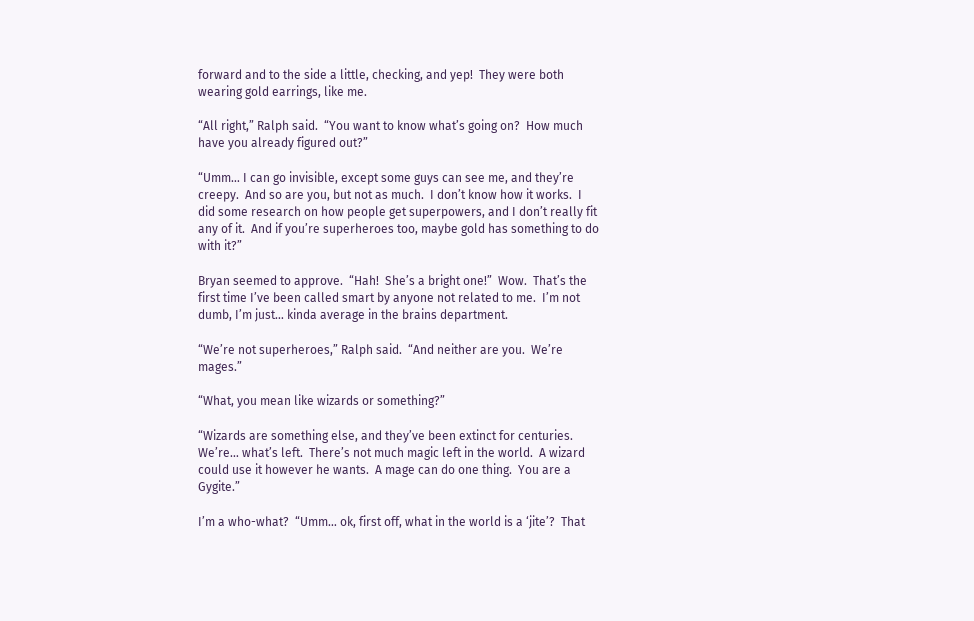forward and to the side a little, checking, and yep!  They were both wearing gold earrings, like me.

“All right,” Ralph said.  “You want to know what’s going on?  How much have you already figured out?”

“Umm… I can go invisible, except some guys can see me, and they’re creepy.  And so are you, but not as much.  I don’t know how it works.  I did some research on how people get superpowers, and I don’t really fit any of it.  And if you’re superheroes too, maybe gold has something to do with it?”

Bryan seemed to approve.  “Hah!  She’s a bright one!”  Wow.  That’s the first time I’ve been called smart by anyone not related to me.  I’m not dumb, I’m just… kinda average in the brains department.

“We’re not superheroes,” Ralph said.  “And neither are you.  We’re mages.”

“What, you mean like wizards or something?”

“Wizards are something else, and they’ve been extinct for centuries.  We’re… what’s left.  There’s not much magic left in the world.  A wizard could use it however he wants.  A mage can do one thing.  You are a Gygite.”

I’m a who-what?  “Umm… ok, first off, what in the world is a ‘jite’?  That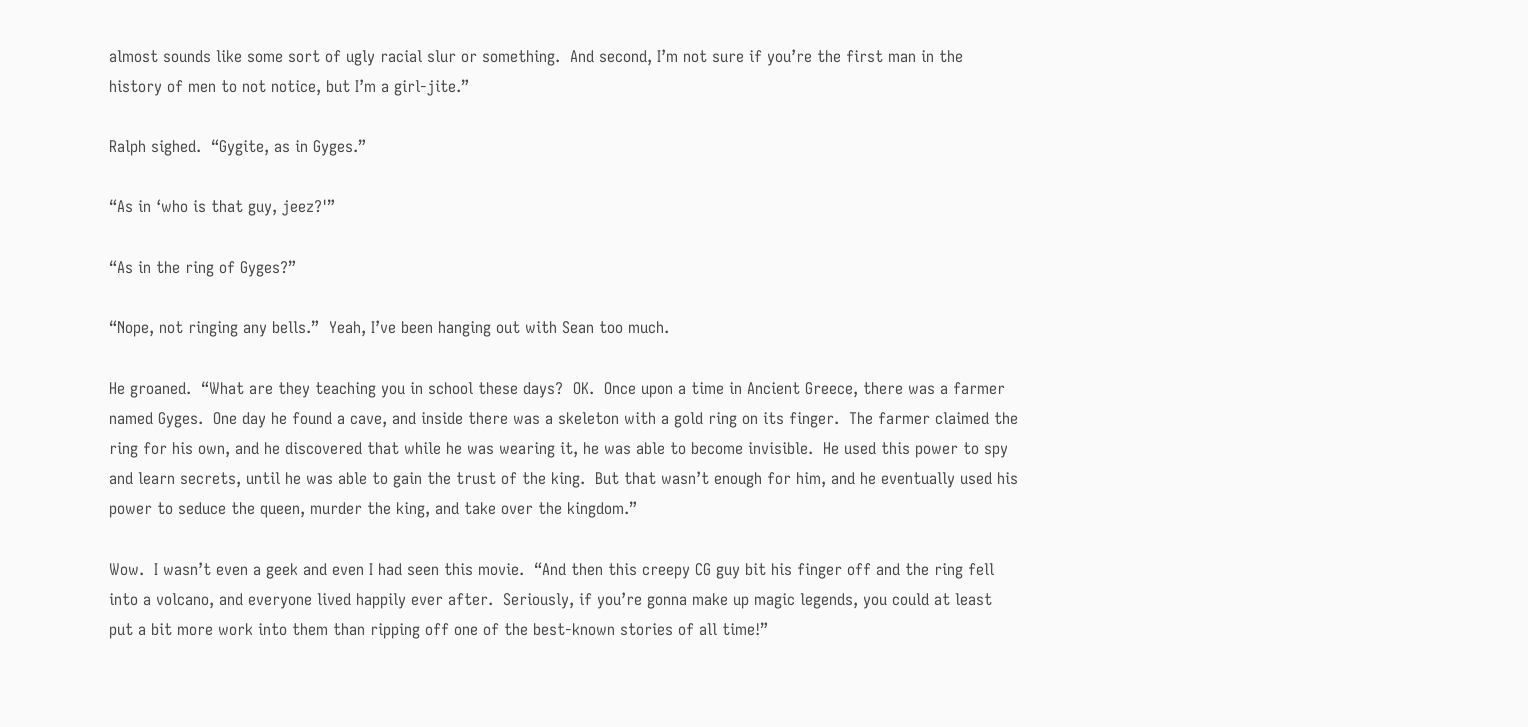almost sounds like some sort of ugly racial slur or something.  And second, I’m not sure if you’re the first man in the history of men to not notice, but I’m a girl-jite.”

Ralph sighed.  “Gygite, as in Gyges.”

“As in ‘who is that guy, jeez?'”

“As in the ring of Gyges?”

“Nope, not ringing any bells.”  Yeah, I’ve been hanging out with Sean too much.

He groaned.  “What are they teaching you in school these days?  OK.  Once upon a time in Ancient Greece, there was a farmer named Gyges.  One day he found a cave, and inside there was a skeleton with a gold ring on its finger.  The farmer claimed the ring for his own, and he discovered that while he was wearing it, he was able to become invisible.  He used this power to spy and learn secrets, until he was able to gain the trust of the king.  But that wasn’t enough for him, and he eventually used his power to seduce the queen, murder the king, and take over the kingdom.”

Wow.  I wasn’t even a geek and even I had seen this movie.  “And then this creepy CG guy bit his finger off and the ring fell into a volcano, and everyone lived happily ever after.  Seriously, if you’re gonna make up magic legends, you could at least put a bit more work into them than ripping off one of the best-known stories of all time!”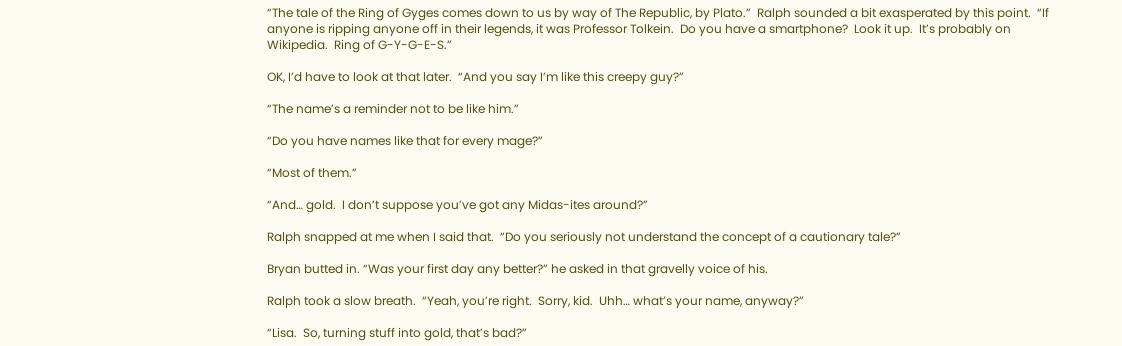“The tale of the Ring of Gyges comes down to us by way of The Republic, by Plato.”  Ralph sounded a bit exasperated by this point.  “If anyone is ripping anyone off in their legends, it was Professor Tolkein.  Do you have a smartphone?  Look it up.  It’s probably on Wikipedia.  Ring of G-Y-G-E-S.”

OK, I’d have to look at that later.  “And you say I’m like this creepy guy?”

“The name’s a reminder not to be like him.”

“Do you have names like that for every mage?”

“Most of them.”

“And… gold.  I don’t suppose you’ve got any Midas-ites around?”

Ralph snapped at me when I said that.  “Do you seriously not understand the concept of a cautionary tale?”

Bryan butted in. “Was your first day any better?” he asked in that gravelly voice of his.

Ralph took a slow breath.  “Yeah, you’re right.  Sorry, kid.  Uhh… what’s your name, anyway?”

“Lisa.  So, turning stuff into gold, that’s bad?”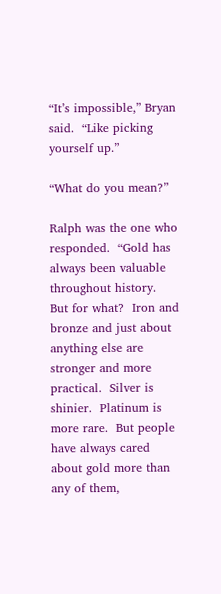“It’s impossible,” Bryan said.  “Like picking yourself up.”

“What do you mean?”

Ralph was the one who responded.  “Gold has always been valuable throughout history.  But for what?  Iron and bronze and just about anything else are stronger and more practical.  Silver is shinier.  Platinum is more rare.  But people have always cared about gold more than any of them,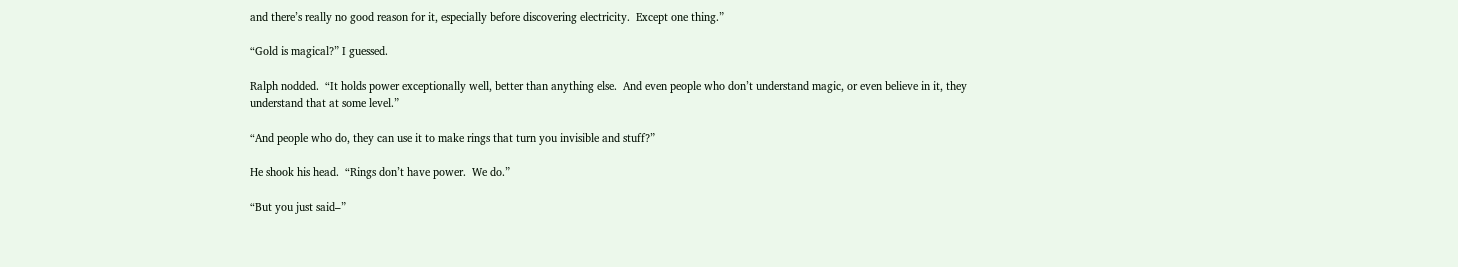and there’s really no good reason for it, especially before discovering electricity.  Except one thing.”

“Gold is magical?” I guessed.

Ralph nodded.  “It holds power exceptionally well, better than anything else.  And even people who don’t understand magic, or even believe in it, they understand that at some level.”

“And people who do, they can use it to make rings that turn you invisible and stuff?”

He shook his head.  “Rings don’t have power.  We do.”

“But you just said–”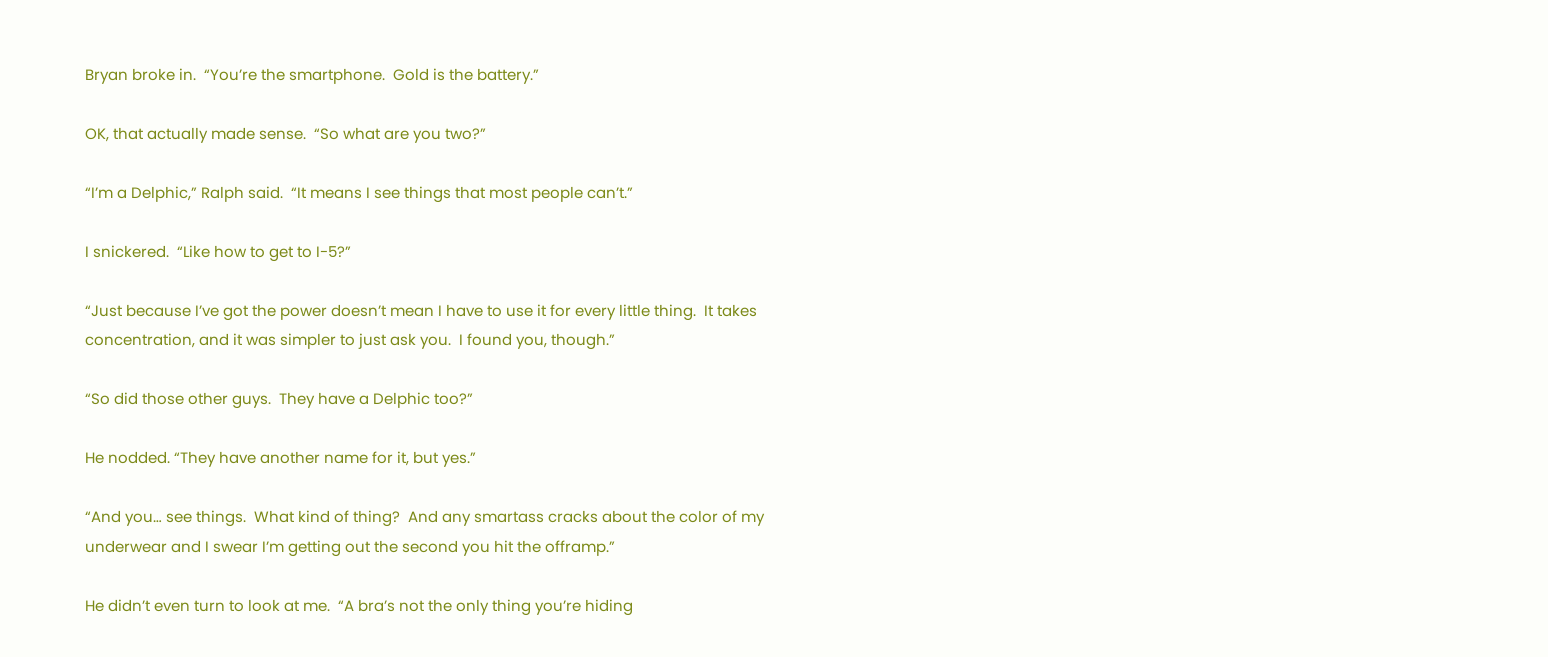Bryan broke in.  “You’re the smartphone.  Gold is the battery.”

OK, that actually made sense.  “So what are you two?”

“I’m a Delphic,” Ralph said.  “It means I see things that most people can’t.”

I snickered.  “Like how to get to I-5?”

“Just because I’ve got the power doesn’t mean I have to use it for every little thing.  It takes concentration, and it was simpler to just ask you.  I found you, though.”

“So did those other guys.  They have a Delphic too?”

He nodded. “They have another name for it, but yes.”

“And you… see things.  What kind of thing?  And any smartass cracks about the color of my underwear and I swear I’m getting out the second you hit the offramp.”

He didn’t even turn to look at me.  “A bra’s not the only thing you’re hiding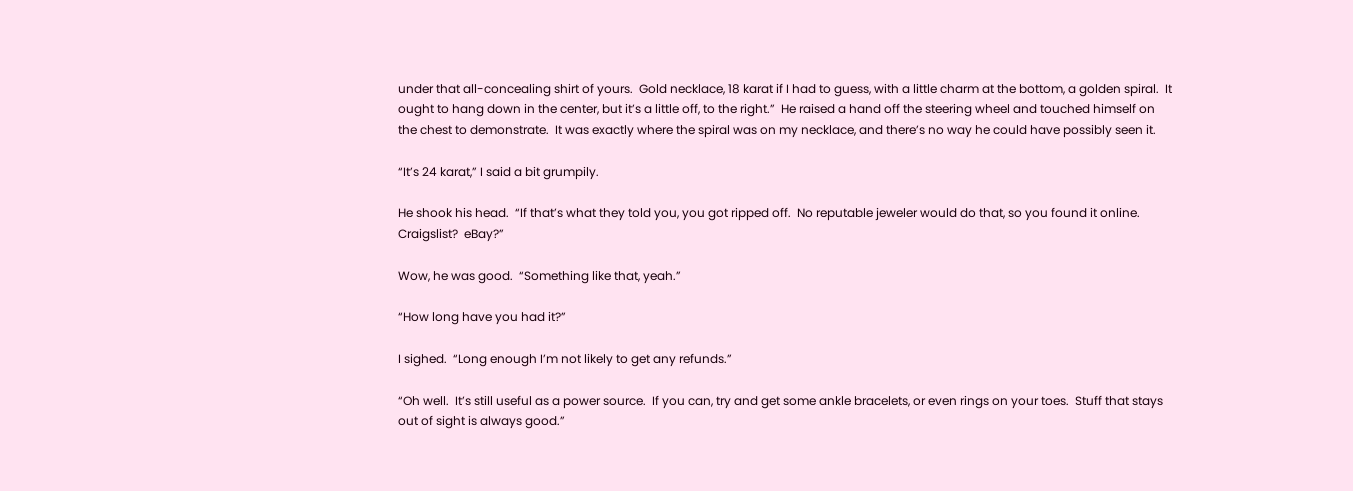under that all-concealing shirt of yours.  Gold necklace, 18 karat if I had to guess, with a little charm at the bottom, a golden spiral.  It ought to hang down in the center, but it’s a little off, to the right.”  He raised a hand off the steering wheel and touched himself on the chest to demonstrate.  It was exactly where the spiral was on my necklace, and there’s no way he could have possibly seen it.

“It’s 24 karat,” I said a bit grumpily.

He shook his head.  “If that’s what they told you, you got ripped off.  No reputable jeweler would do that, so you found it online.  Craigslist?  eBay?”

Wow, he was good.  “Something like that, yeah.”

“How long have you had it?”

I sighed.  “Long enough I’m not likely to get any refunds.”

“Oh well.  It’s still useful as a power source.  If you can, try and get some ankle bracelets, or even rings on your toes.  Stuff that stays out of sight is always good.”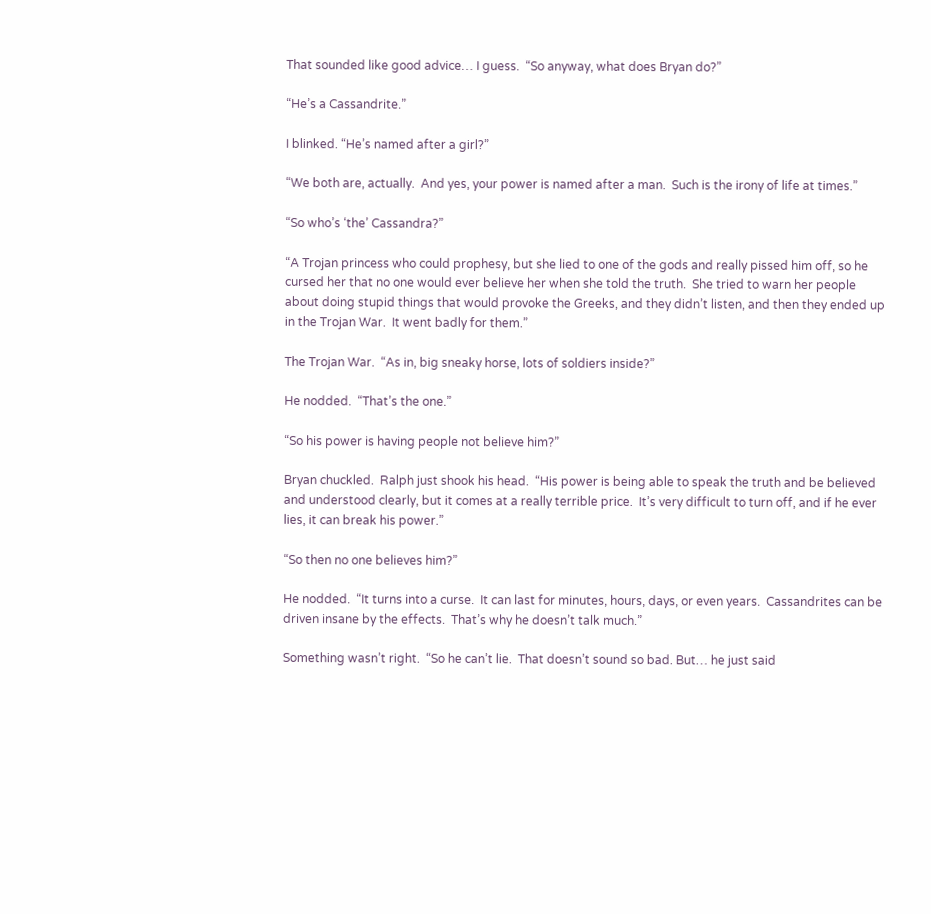That sounded like good advice… I guess.  “So anyway, what does Bryan do?”

“He’s a Cassandrite.”

I blinked. “He’s named after a girl?”

“We both are, actually.  And yes, your power is named after a man.  Such is the irony of life at times.”

“So who’s ‘the’ Cassandra?”

“A Trojan princess who could prophesy, but she lied to one of the gods and really pissed him off, so he cursed her that no one would ever believe her when she told the truth.  She tried to warn her people about doing stupid things that would provoke the Greeks, and they didn’t listen, and then they ended up in the Trojan War.  It went badly for them.”

The Trojan War.  “As in, big sneaky horse, lots of soldiers inside?”

He nodded.  “That’s the one.”

“So his power is having people not believe him?”

Bryan chuckled.  Ralph just shook his head.  “His power is being able to speak the truth and be believed and understood clearly, but it comes at a really terrible price.  It’s very difficult to turn off, and if he ever lies, it can break his power.”

“So then no one believes him?”

He nodded.  “It turns into a curse.  It can last for minutes, hours, days, or even years.  Cassandrites can be driven insane by the effects.  That’s why he doesn’t talk much.”

Something wasn’t right.  “So he can’t lie.  That doesn’t sound so bad. But… he just said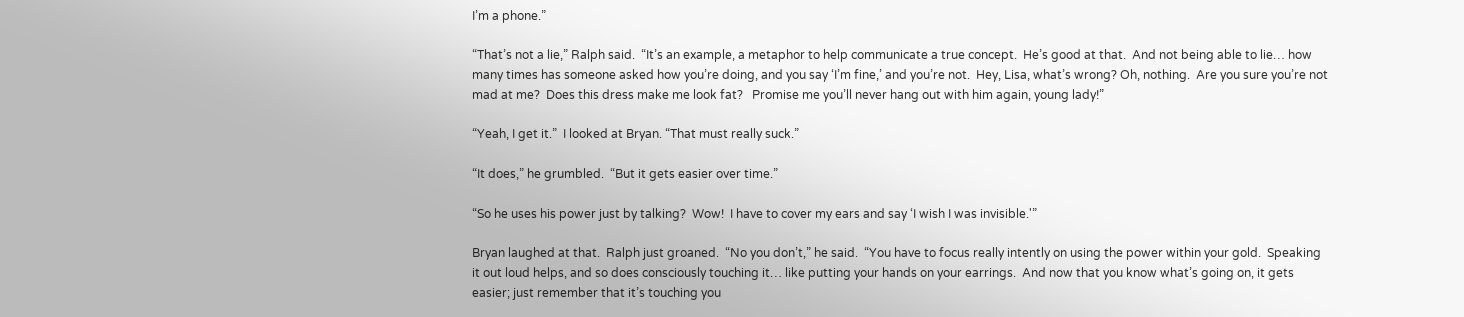I’m a phone.”

“That’s not a lie,” Ralph said.  “It’s an example, a metaphor to help communicate a true concept.  He’s good at that.  And not being able to lie… how many times has someone asked how you’re doing, and you say ‘I’m fine,’ and you’re not.  Hey, Lisa, what’s wrong? Oh, nothing.  Are you sure you’re not mad at me?  Does this dress make me look fat?   Promise me you’ll never hang out with him again, young lady!”

“Yeah, I get it.”  I looked at Bryan. “That must really suck.”

“It does,” he grumbled.  “But it gets easier over time.”

“So he uses his power just by talking?  Wow!  I have to cover my ears and say ‘I wish I was invisible.'”

Bryan laughed at that.  Ralph just groaned.  “No you don’t,” he said.  “You have to focus really intently on using the power within your gold.  Speaking it out loud helps, and so does consciously touching it… like putting your hands on your earrings.  And now that you know what’s going on, it gets easier; just remember that it’s touching you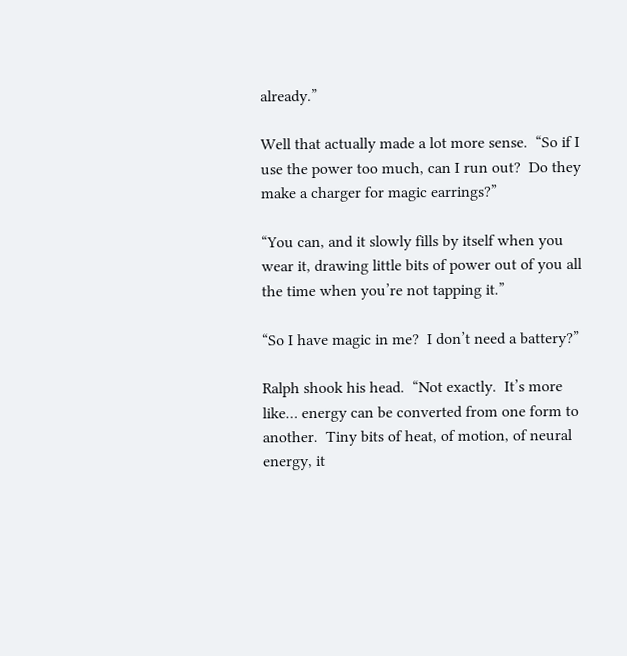already.”

Well that actually made a lot more sense.  “So if I use the power too much, can I run out?  Do they make a charger for magic earrings?”

“You can, and it slowly fills by itself when you wear it, drawing little bits of power out of you all the time when you’re not tapping it.”

“So I have magic in me?  I don’t need a battery?”

Ralph shook his head.  “Not exactly.  It’s more like… energy can be converted from one form to another.  Tiny bits of heat, of motion, of neural energy, it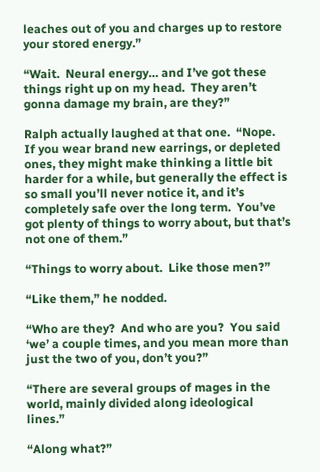leaches out of you and charges up to restore your stored energy.”

“Wait.  Neural energy… and I’ve got these things right up on my head.  They aren’t gonna damage my brain, are they?”

Ralph actually laughed at that one.  “Nope.  If you wear brand new earrings, or depleted ones, they might make thinking a little bit harder for a while, but generally the effect is so small you’ll never notice it, and it’s completely safe over the long term.  You’ve got plenty of things to worry about, but that’s not one of them.”

“Things to worry about.  Like those men?”

“Like them,” he nodded.

“Who are they?  And who are you?  You said ‘we’ a couple times, and you mean more than just the two of you, don’t you?”

“There are several groups of mages in the world, mainly divided along ideological lines.”

“Along what?”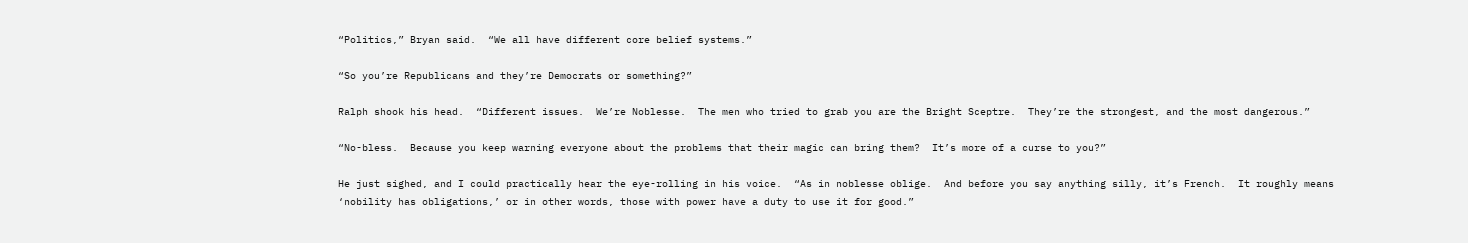“Politics,” Bryan said.  “We all have different core belief systems.”

“So you’re Republicans and they’re Democrats or something?”

Ralph shook his head.  “Different issues.  We’re Noblesse.  The men who tried to grab you are the Bright Sceptre.  They’re the strongest, and the most dangerous.”

“No-bless.  Because you keep warning everyone about the problems that their magic can bring them?  It’s more of a curse to you?”

He just sighed, and I could practically hear the eye-rolling in his voice.  “As in noblesse oblige.  And before you say anything silly, it’s French.  It roughly means ‘nobility has obligations,’ or in other words, those with power have a duty to use it for good.”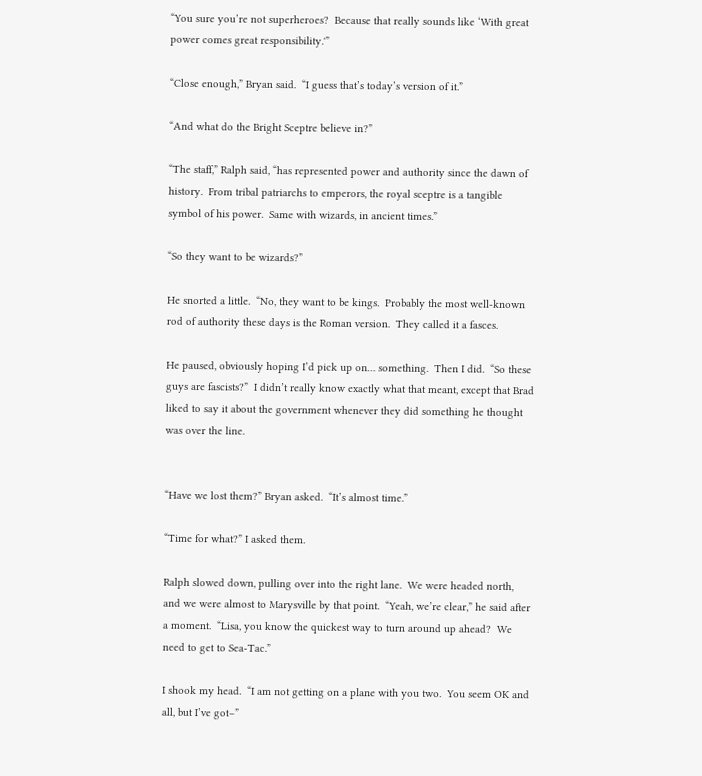“You sure you’re not superheroes?  Because that really sounds like ‘With great power comes great responsibility.'”

“Close enough,” Bryan said.  “I guess that’s today’s version of it.”

“And what do the Bright Sceptre believe in?”

“The staff,” Ralph said, “has represented power and authority since the dawn of history.  From tribal patriarchs to emperors, the royal sceptre is a tangible symbol of his power.  Same with wizards, in ancient times.”

“So they want to be wizards?”

He snorted a little.  “No, they want to be kings.  Probably the most well-known rod of authority these days is the Roman version.  They called it a fasces.

He paused, obviously hoping I’d pick up on… something.  Then I did.  “So these guys are fascists?”  I didn’t really know exactly what that meant, except that Brad liked to say it about the government whenever they did something he thought was over the line.


“Have we lost them?” Bryan asked.  “It’s almost time.”

“Time for what?” I asked them.

Ralph slowed down, pulling over into the right lane.  We were headed north, and we were almost to Marysville by that point.  “Yeah, we’re clear,” he said after a moment.  “Lisa, you know the quickest way to turn around up ahead?  We need to get to Sea-Tac.”

I shook my head.  “I am not getting on a plane with you two.  You seem OK and all, but I’ve got–”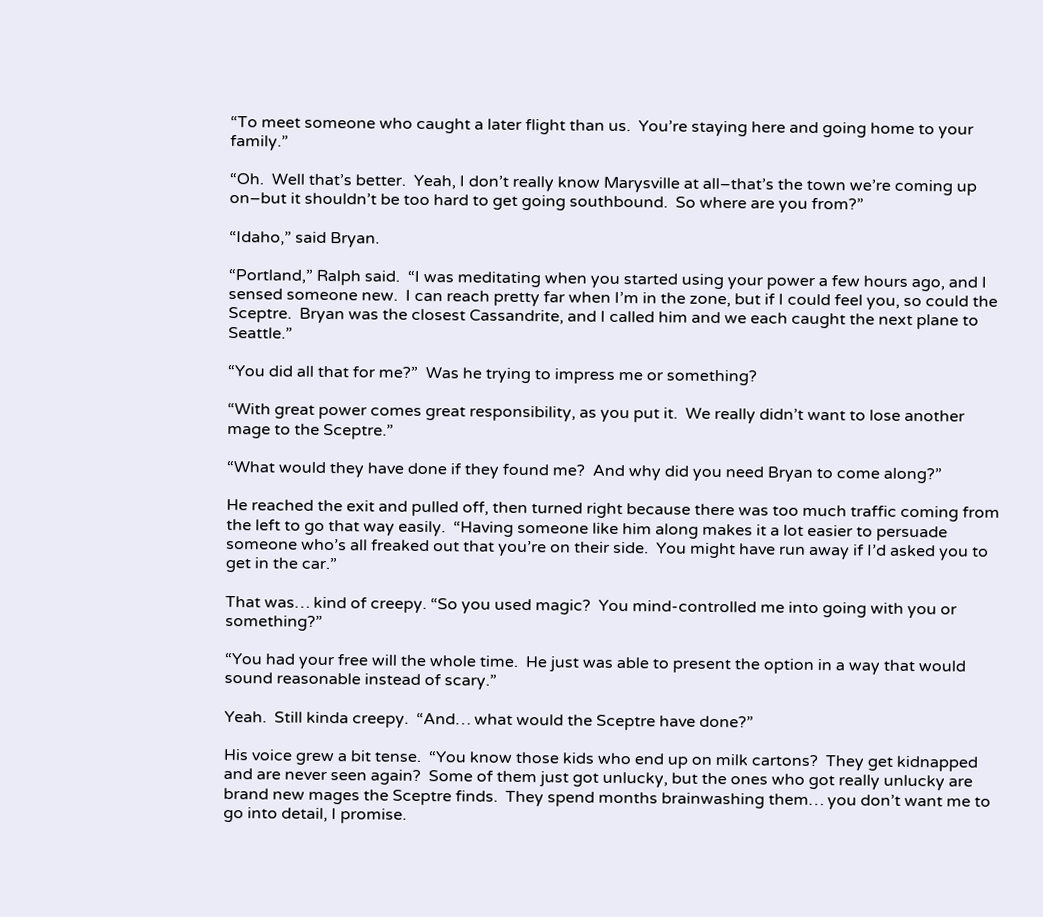“To meet someone who caught a later flight than us.  You’re staying here and going home to your family.”

“Oh.  Well that’s better.  Yeah, I don’t really know Marysville at all–that’s the town we’re coming up on–but it shouldn’t be too hard to get going southbound.  So where are you from?”

“Idaho,” said Bryan.

“Portland,” Ralph said.  “I was meditating when you started using your power a few hours ago, and I sensed someone new.  I can reach pretty far when I’m in the zone, but if I could feel you, so could the Sceptre.  Bryan was the closest Cassandrite, and I called him and we each caught the next plane to Seattle.”

“You did all that for me?”  Was he trying to impress me or something?

“With great power comes great responsibility, as you put it.  We really didn’t want to lose another mage to the Sceptre.”

“What would they have done if they found me?  And why did you need Bryan to come along?”

He reached the exit and pulled off, then turned right because there was too much traffic coming from the left to go that way easily.  “Having someone like him along makes it a lot easier to persuade someone who’s all freaked out that you’re on their side.  You might have run away if I’d asked you to get in the car.”

That was… kind of creepy. “So you used magic?  You mind-controlled me into going with you or something?”

“You had your free will the whole time.  He just was able to present the option in a way that would sound reasonable instead of scary.”

Yeah.  Still kinda creepy.  “And… what would the Sceptre have done?”

His voice grew a bit tense.  “You know those kids who end up on milk cartons?  They get kidnapped and are never seen again?  Some of them just got unlucky, but the ones who got really unlucky are brand new mages the Sceptre finds.  They spend months brainwashing them… you don’t want me to go into detail, I promise.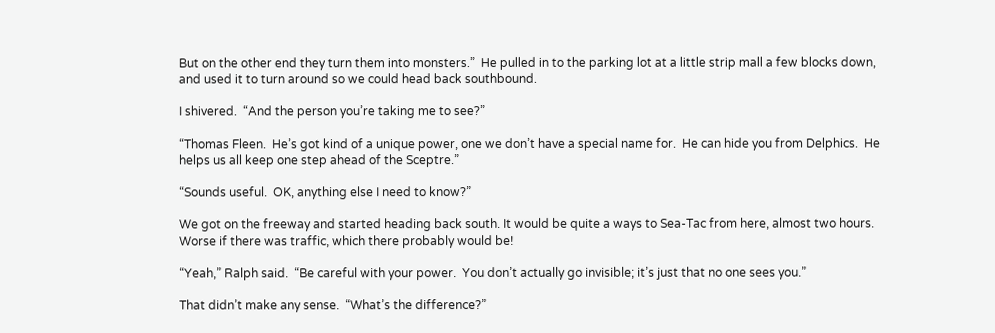But on the other end they turn them into monsters.”  He pulled in to the parking lot at a little strip mall a few blocks down, and used it to turn around so we could head back southbound.

I shivered.  “And the person you’re taking me to see?”

“Thomas Fleen.  He’s got kind of a unique power, one we don’t have a special name for.  He can hide you from Delphics.  He helps us all keep one step ahead of the Sceptre.”

“Sounds useful.  OK, anything else I need to know?”

We got on the freeway and started heading back south. It would be quite a ways to Sea-Tac from here, almost two hours.  Worse if there was traffic, which there probably would be!

“Yeah,” Ralph said.  “Be careful with your power.  You don’t actually go invisible; it’s just that no one sees you.”

That didn’t make any sense.  “What’s the difference?”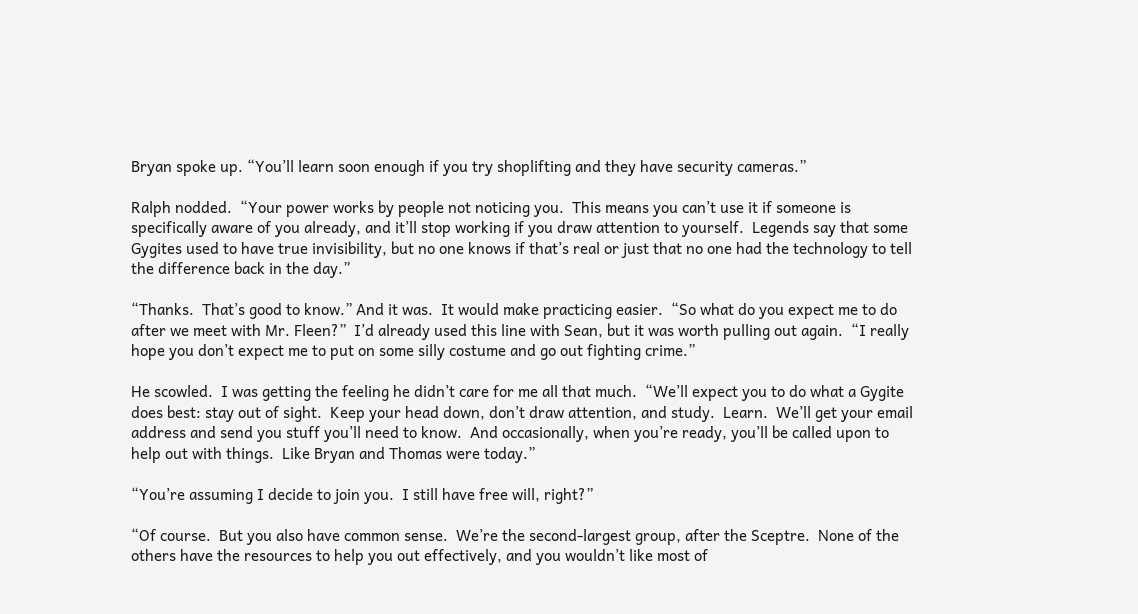Bryan spoke up. “You’ll learn soon enough if you try shoplifting and they have security cameras.”

Ralph nodded.  “Your power works by people not noticing you.  This means you can’t use it if someone is specifically aware of you already, and it’ll stop working if you draw attention to yourself.  Legends say that some Gygites used to have true invisibility, but no one knows if that’s real or just that no one had the technology to tell the difference back in the day.”

“Thanks.  That’s good to know.” And it was.  It would make practicing easier.  “So what do you expect me to do after we meet with Mr. Fleen?”  I’d already used this line with Sean, but it was worth pulling out again.  “I really hope you don’t expect me to put on some silly costume and go out fighting crime.”

He scowled.  I was getting the feeling he didn’t care for me all that much.  “We’ll expect you to do what a Gygite does best: stay out of sight.  Keep your head down, don’t draw attention, and study.  Learn.  We’ll get your email address and send you stuff you’ll need to know.  And occasionally, when you’re ready, you’ll be called upon to help out with things.  Like Bryan and Thomas were today.”

“You’re assuming I decide to join you.  I still have free will, right?”

“Of course.  But you also have common sense.  We’re the second-largest group, after the Sceptre.  None of the others have the resources to help you out effectively, and you wouldn’t like most of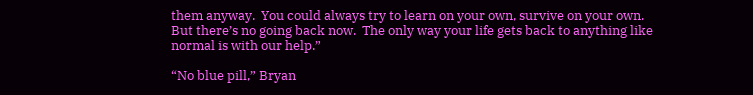them anyway.  You could always try to learn on your own, survive on your own.  But there’s no going back now.  The only way your life gets back to anything like normal is with our help.”

“No blue pill,” Bryan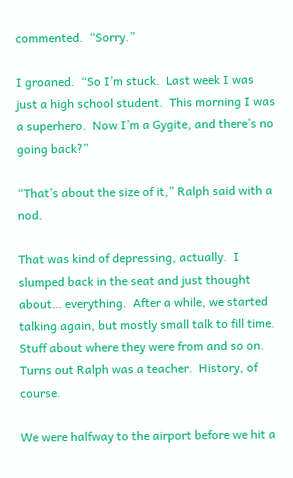commented.  “Sorry.”

I groaned.  “So I’m stuck.  Last week I was just a high school student.  This morning I was a superhero.  Now I’m a Gygite, and there’s no going back?”

“That’s about the size of it,” Ralph said with a nod.

That was kind of depressing, actually.  I slumped back in the seat and just thought about… everything.  After a while, we started talking again, but mostly small talk to fill time.  Stuff about where they were from and so on.  Turns out Ralph was a teacher.  History, of course.

We were halfway to the airport before we hit a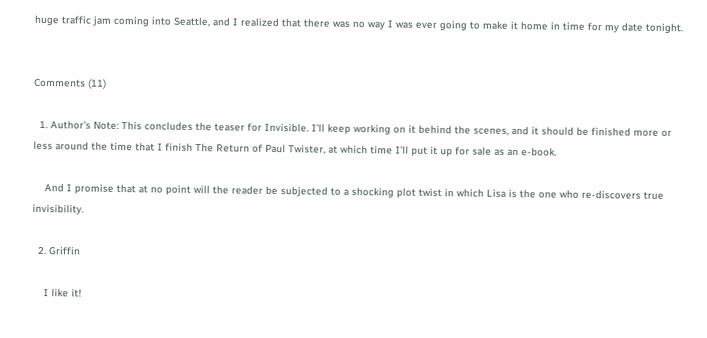huge traffic jam coming into Seattle, and I realized that there was no way I was ever going to make it home in time for my date tonight.


Comments (11)

  1. Author’s Note: This concludes the teaser for Invisible. I’ll keep working on it behind the scenes, and it should be finished more or less around the time that I finish The Return of Paul Twister, at which time I’ll put it up for sale as an e-book.

    And I promise that at no point will the reader be subjected to a shocking plot twist in which Lisa is the one who re-discovers true invisibility.

  2. Griffin

    I like it!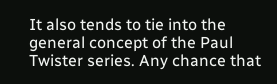It also tends to tie into the general concept of the Paul Twister series. Any chance that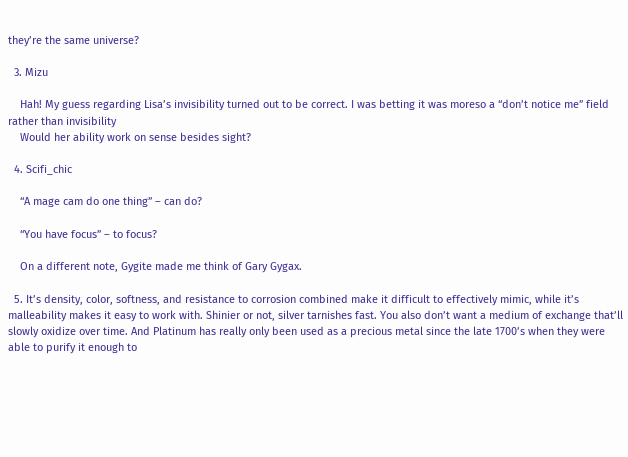they’re the same universe?

  3. Mizu

    Hah! My guess regarding Lisa’s invisibility turned out to be correct. I was betting it was moreso a “don’t notice me” field rather than invisibility
    Would her ability work on sense besides sight?

  4. Scifi_chic

    “A mage cam do one thing” – can do?

    “You have focus” – to focus?

    On a different note, Gygite made me think of Gary Gygax.

  5. It’s density, color, softness, and resistance to corrosion combined make it difficult to effectively mimic, while it’s malleability makes it easy to work with. Shinier or not, silver tarnishes fast. You also don’t want a medium of exchange that’ll slowly oxidize over time. And Platinum has really only been used as a precious metal since the late 1700’s when they were able to purify it enough to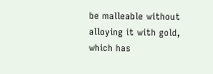be malleable without alloying it with gold, which has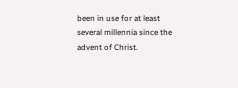been in use for at least several millennia since the advent of Christ.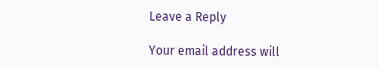Leave a Reply

Your email address will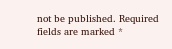not be published. Required fields are marked *